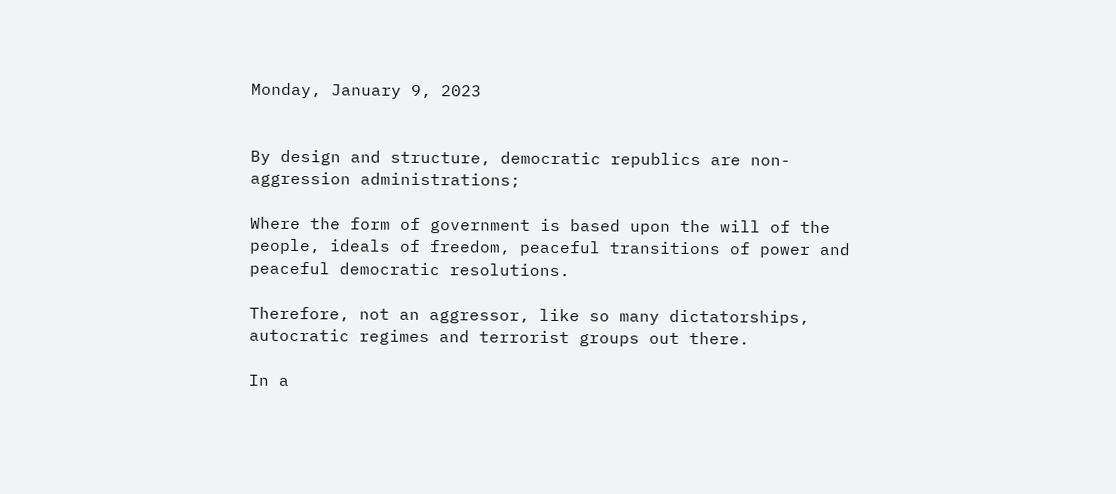Monday, January 9, 2023


By design and structure, democratic republics are non-aggression administrations;

Where the form of government is based upon the will of the people, ideals of freedom, peaceful transitions of power and peaceful democratic resolutions.

Therefore, not an aggressor, like so many dictatorships, autocratic regimes and terrorist groups out there.

In a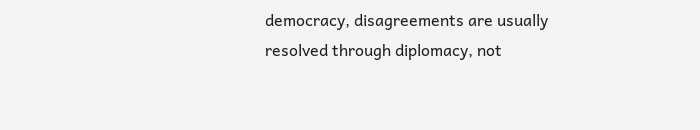democracy, disagreements are usually resolved through diplomacy, not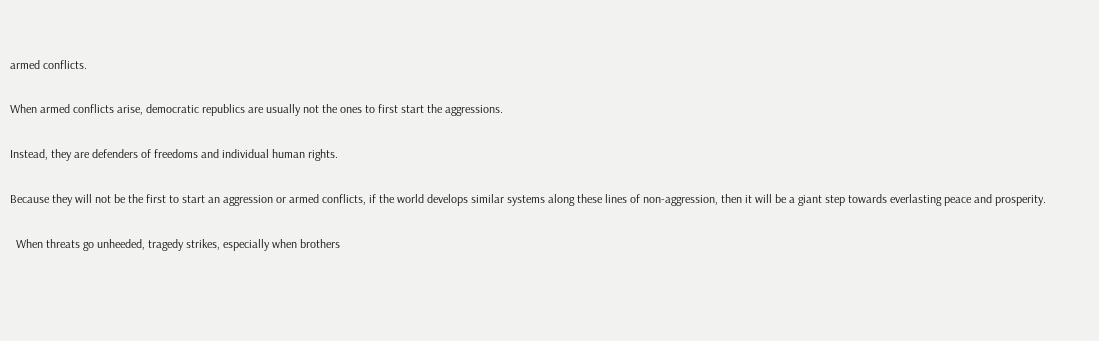armed conflicts.

When armed conflicts arise, democratic republics are usually not the ones to first start the aggressions.

Instead, they are defenders of freedoms and individual human rights.

Because they will not be the first to start an aggression or armed conflicts, if the world develops similar systems along these lines of non-aggression, then it will be a giant step towards everlasting peace and prosperity.

  When threats go unheeded, tragedy strikes, especially when brothers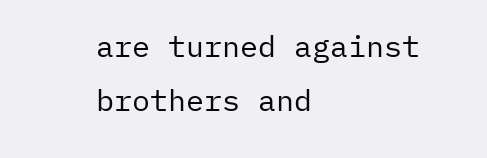are turned against brothers and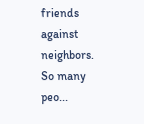friends against neighbors. So many peo...